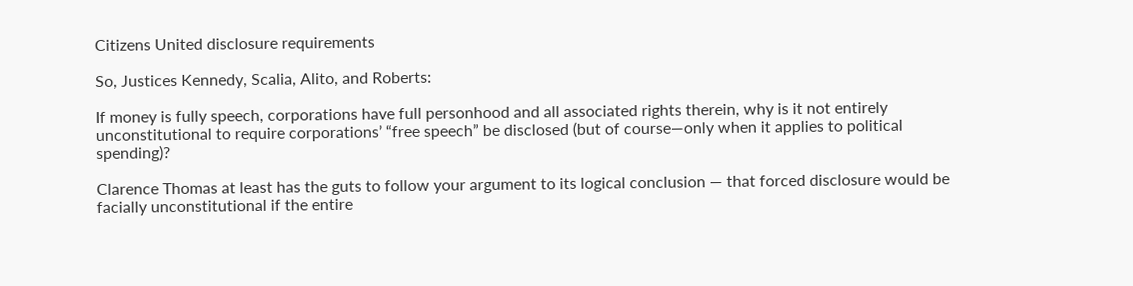Citizens United disclosure requirements

So, Justices Kennedy, Scalia, Alito, and Roberts:

If money is fully speech, corporations have full personhood and all associated rights therein, why is it not entirely unconstitutional to require corporations’ “free speech” be disclosed (but of course—only when it applies to political spending)?

Clarence Thomas at least has the guts to follow your argument to its logical conclusion — that forced disclosure would be facially unconstitutional if the entire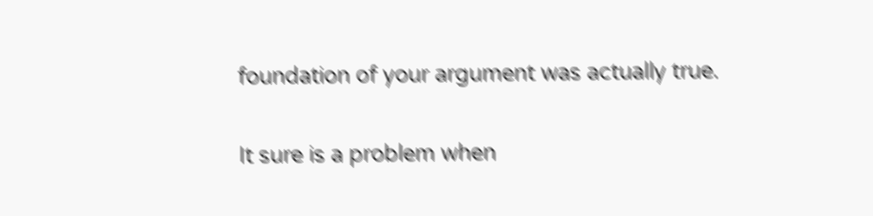foundation of your argument was actually true.

It sure is a problem when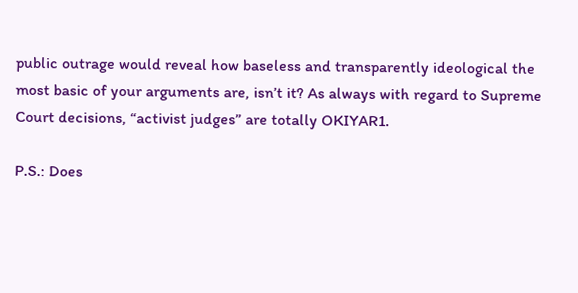public outrage would reveal how baseless and transparently ideological the most basic of your arguments are, isn’t it? As always with regard to Supreme Court decisions, “activist judges” are totally OKIYAR1.

P.S.: Does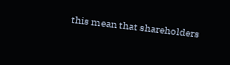this mean that shareholders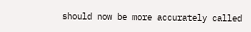should now be more accurately called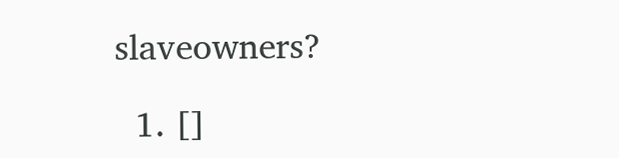slaveowners?

  1. []